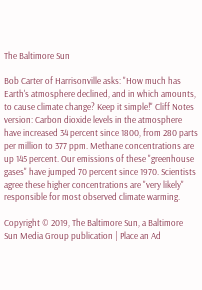The Baltimore Sun

Bob Carter of Harrisonville asks: "How much has Earth's atmosphere declined, and in which amounts, to cause climate change? Keep it simple!" Cliff Notes version: Carbon dioxide levels in the atmosphere have increased 34 percent since 1800, from 280 parts per million to 377 ppm. Methane concentrations are up 145 percent. Our emissions of these "greenhouse gases" have jumped 70 percent since 1970. Scientists agree these higher concentrations are "very likely" responsible for most observed climate warming.

Copyright © 2019, The Baltimore Sun, a Baltimore Sun Media Group publication | Place an Ad